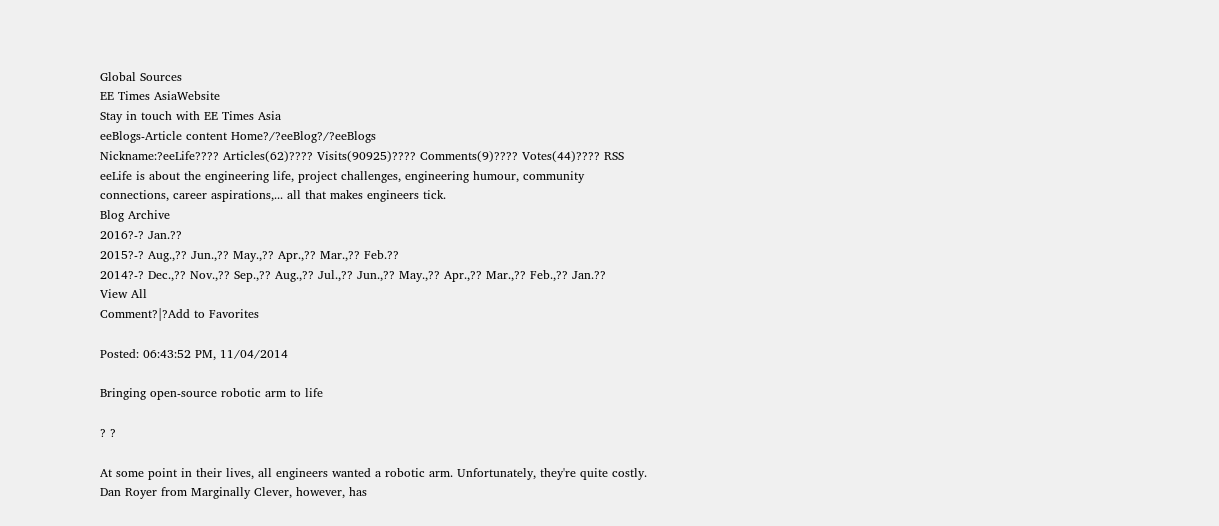Global Sources
EE Times AsiaWebsite
Stay in touch with EE Times Asia
eeBlogs-Article content Home?/?eeBlog?/?eeBlogs
Nickname:?eeLife???? Articles(62)???? Visits(90925)???? Comments(9)???? Votes(44)???? RSS
eeLife is about the engineering life, project challenges, engineering humour, community connections, career aspirations,... all that makes engineers tick.
Blog Archive
2016?-? Jan.??
2015?-? Aug.,?? Jun.,?? May.,?? Apr.,?? Mar.,?? Feb.??
2014?-? Dec.,?? Nov.,?? Sep.,?? Aug.,?? Jul.,?? Jun.,?? May.,?? Apr.,?? Mar.,?? Feb.,?? Jan.??
View All
Comment?|?Add to Favorites

Posted: 06:43:52 PM, 11/04/2014

Bringing open-source robotic arm to life

? ?

At some point in their lives, all engineers wanted a robotic arm. Unfortunately, they're quite costly. Dan Royer from Marginally Clever, however, has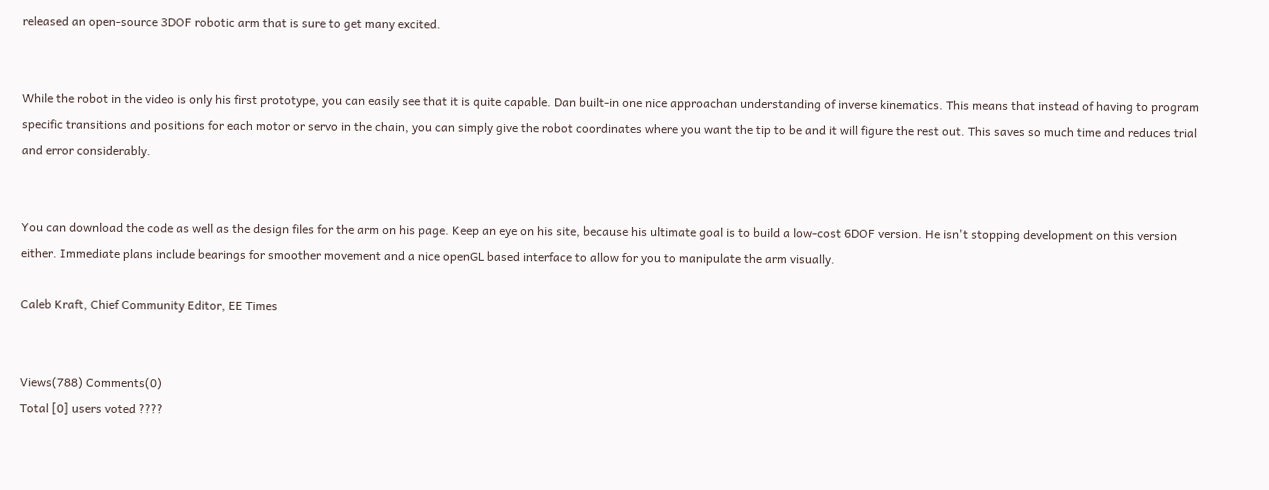released an open-source 3DOF robotic arm that is sure to get many excited.


While the robot in the video is only his first prototype, you can easily see that it is quite capable. Dan built-in one nice approachan understanding of inverse kinematics. This means that instead of having to program specific transitions and positions for each motor or servo in the chain, you can simply give the robot coordinates where you want the tip to be and it will figure the rest out. This saves so much time and reduces trial and error considerably.


You can download the code as well as the design files for the arm on his page. Keep an eye on his site, because his ultimate goal is to build a low-cost 6DOF version. He isn't stopping development on this version either. Immediate plans include bearings for smoother movement and a nice openGL based interface to allow for you to manipulate the arm visually.

Caleb Kraft, Chief Community Editor, EE Times


Views(788) Comments(0)
Total [0] users voted ????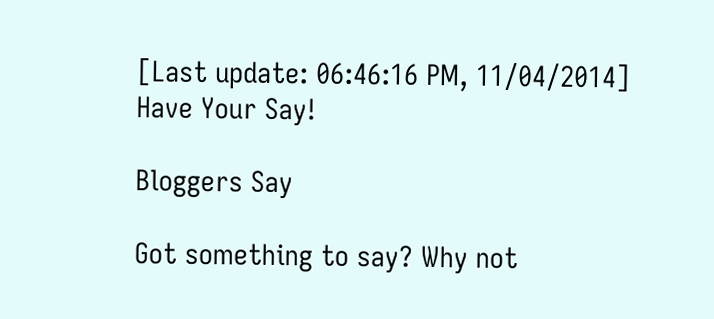[Last update: 06:46:16 PM, 11/04/2014]
Have Your Say!

Bloggers Say

Got something to say? Why not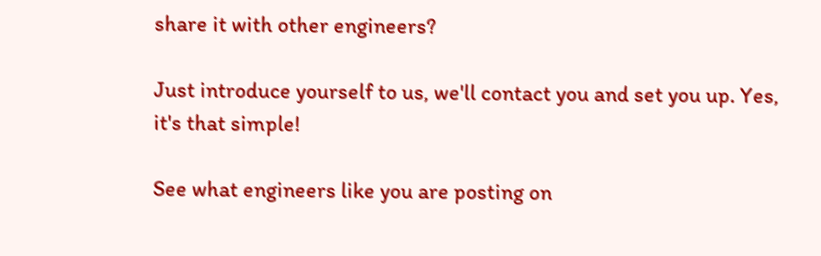share it with other engineers?

Just introduce yourself to us, we'll contact you and set you up. Yes, it's that simple!

See what engineers like you are posting on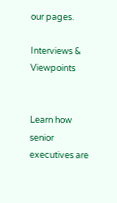our pages.

Interviews & Viewpoints


Learn how senior executives are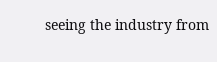seeing the industry from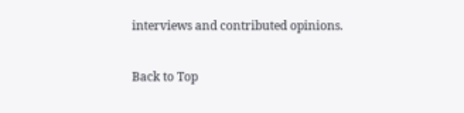interviews and contributed opinions.

Back to Top